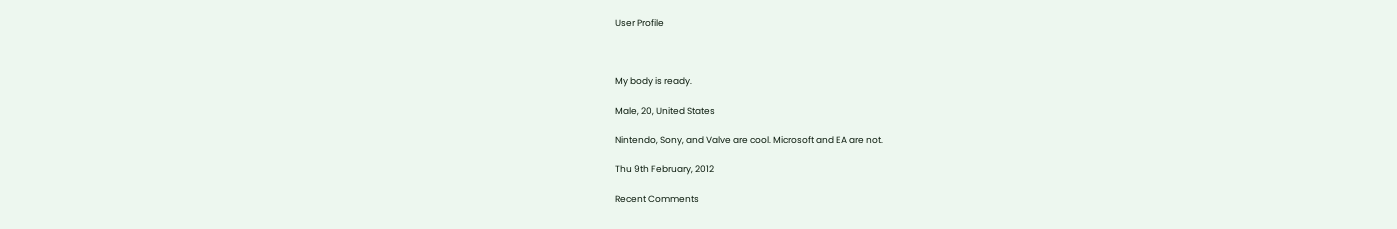User Profile



My body is ready.

Male, 20, United States

Nintendo, Sony, and Valve are cool. Microsoft and EA are not.

Thu 9th February, 2012

Recent Comments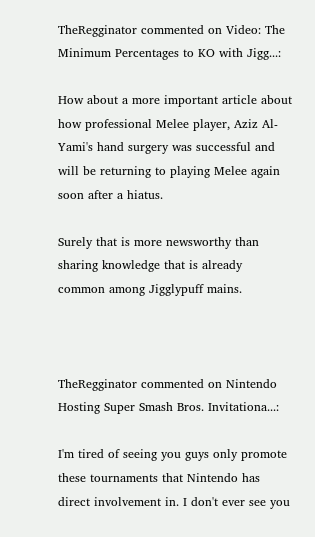TheRegginator commented on Video: The Minimum Percentages to KO with Jigg...:

How about a more important article about how professional Melee player, Aziz Al-Yami's hand surgery was successful and will be returning to playing Melee again soon after a hiatus.

Surely that is more newsworthy than sharing knowledge that is already common among Jigglypuff mains.



TheRegginator commented on Nintendo Hosting Super Smash Bros. Invitationa...:

I'm tired of seeing you guys only promote these tournaments that Nintendo has direct involvement in. I don't ever see you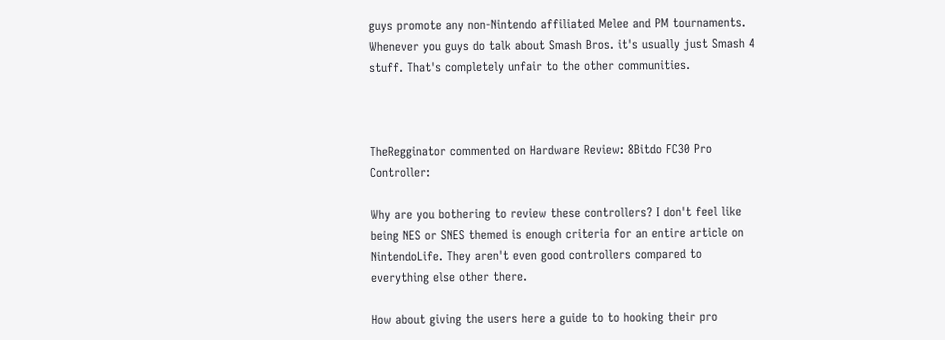guys promote any non-Nintendo affiliated Melee and PM tournaments. Whenever you guys do talk about Smash Bros. it's usually just Smash 4 stuff. That's completely unfair to the other communities.



TheRegginator commented on Hardware Review: 8Bitdo FC30 Pro Controller:

Why are you bothering to review these controllers? I don't feel like being NES or SNES themed is enough criteria for an entire article on NintendoLife. They aren't even good controllers compared to everything else other there.

How about giving the users here a guide to to hooking their pro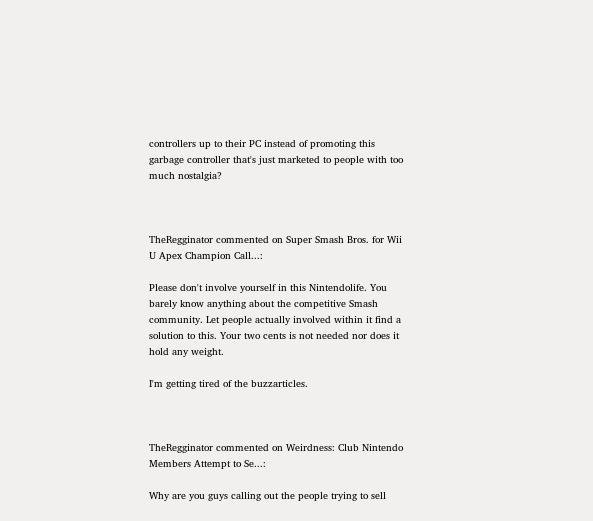controllers up to their PC instead of promoting this garbage controller that's just marketed to people with too much nostalgia?



TheRegginator commented on Super Smash Bros. for Wii U Apex Champion Call...:

Please don't involve yourself in this Nintendolife. You barely know anything about the competitive Smash community. Let people actually involved within it find a solution to this. Your two cents is not needed nor does it hold any weight.

I'm getting tired of the buzzarticles.



TheRegginator commented on Weirdness: Club Nintendo Members Attempt to Se...:

Why are you guys calling out the people trying to sell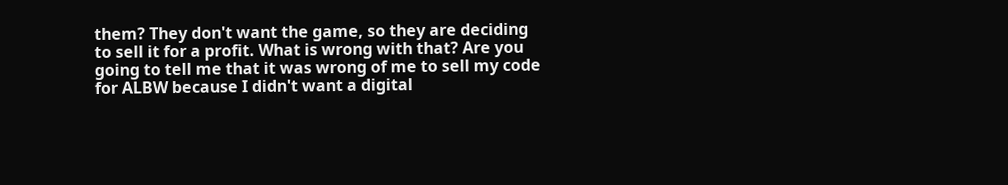them? They don't want the game, so they are deciding to sell it for a profit. What is wrong with that? Are you going to tell me that it was wrong of me to sell my code for ALBW because I didn't want a digital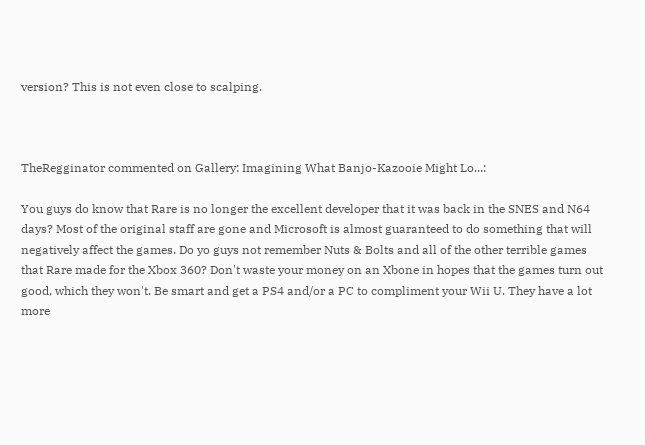version? This is not even close to scalping.



TheRegginator commented on Gallery: Imagining What Banjo-Kazooie Might Lo...:

You guys do know that Rare is no longer the excellent developer that it was back in the SNES and N64 days? Most of the original staff are gone and Microsoft is almost guaranteed to do something that will negatively affect the games. Do yo guys not remember Nuts & Bolts and all of the other terrible games that Rare made for the Xbox 360? Don't waste your money on an Xbone in hopes that the games turn out good, which they won't. Be smart and get a PS4 and/or a PC to compliment your Wii U. They have a lot more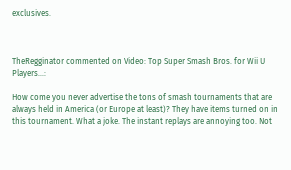exclusives.



TheRegginator commented on Video: Top Super Smash Bros. for Wii U Players...:

How come you never advertise the tons of smash tournaments that are always held in America (or Europe at least)? They have items turned on in this tournament. What a joke. The instant replays are annoying too. Not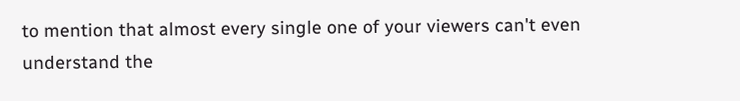to mention that almost every single one of your viewers can't even understand the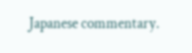Japanese commentary.